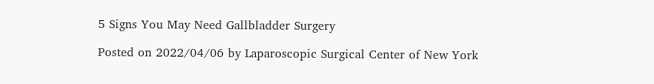5 Signs You May Need Gallbladder Surgery

Posted on 2022/04/06 by Laparoscopic Surgical Center of New York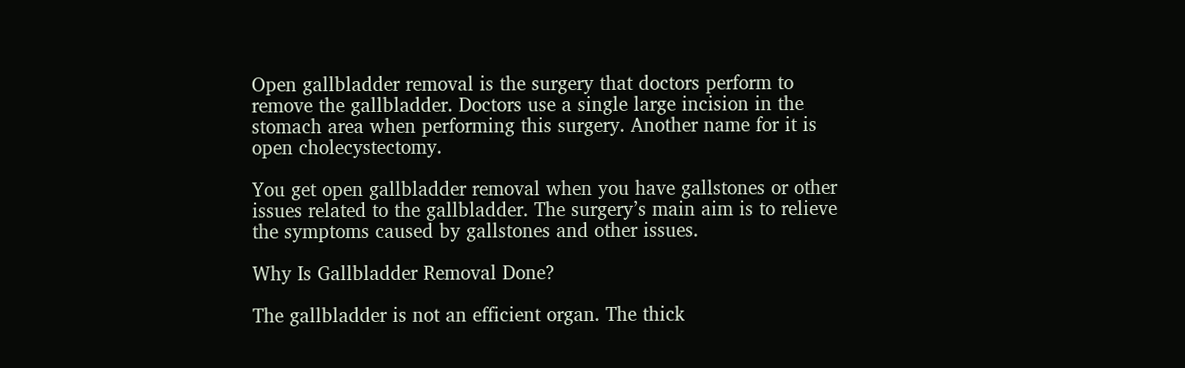Open gallbladder removal is the surgery that doctors perform to remove the gallbladder. Doctors use a single large incision in the stomach area when performing this surgery. Another name for it is open cholecystectomy.

You get open gallbladder removal when you have gallstones or other issues related to the gallbladder. The surgery’s main aim is to relieve the symptoms caused by gallstones and other issues.

Why Is Gallbladder Removal Done?

The gallbladder is not an efficient organ. The thick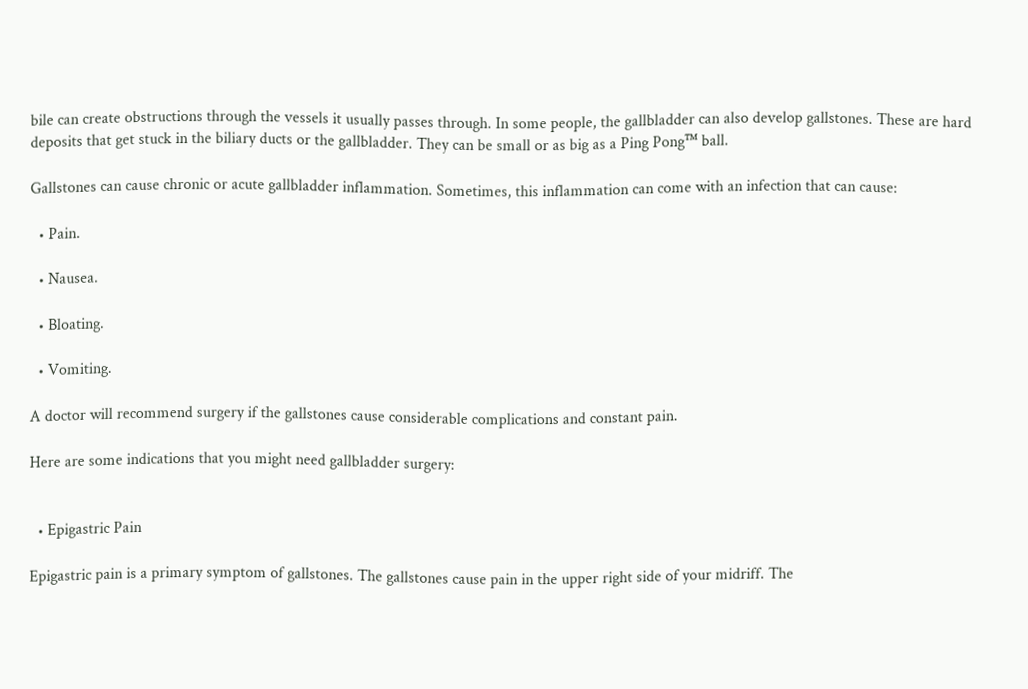bile can create obstructions through the vessels it usually passes through. In some people, the gallbladder can also develop gallstones. These are hard deposits that get stuck in the biliary ducts or the gallbladder. They can be small or as big as a Ping Pong™ ball.

Gallstones can cause chronic or acute gallbladder inflammation. Sometimes, this inflammation can come with an infection that can cause:

  • Pain.

  • Nausea.

  • Bloating.

  • Vomiting.

A doctor will recommend surgery if the gallstones cause considerable complications and constant pain.

Here are some indications that you might need gallbladder surgery:


  • Epigastric Pain

Epigastric pain is a primary symptom of gallstones. The gallstones cause pain in the upper right side of your midriff. The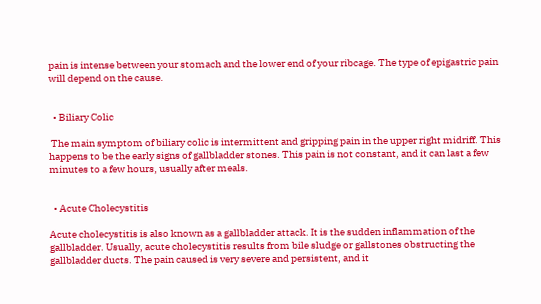pain is intense between your stomach and the lower end of your ribcage. The type of epigastric pain will depend on the cause.


  • Biliary Colic

 The main symptom of biliary colic is intermittent and gripping pain in the upper right midriff. This happens to be the early signs of gallbladder stones. This pain is not constant, and it can last a few minutes to a few hours, usually after meals.


  • Acute Cholecystitis

Acute cholecystitis is also known as a gallbladder attack. It is the sudden inflammation of the gallbladder. Usually, acute cholecystitis results from bile sludge or gallstones obstructing the gallbladder ducts. The pain caused is very severe and persistent, and it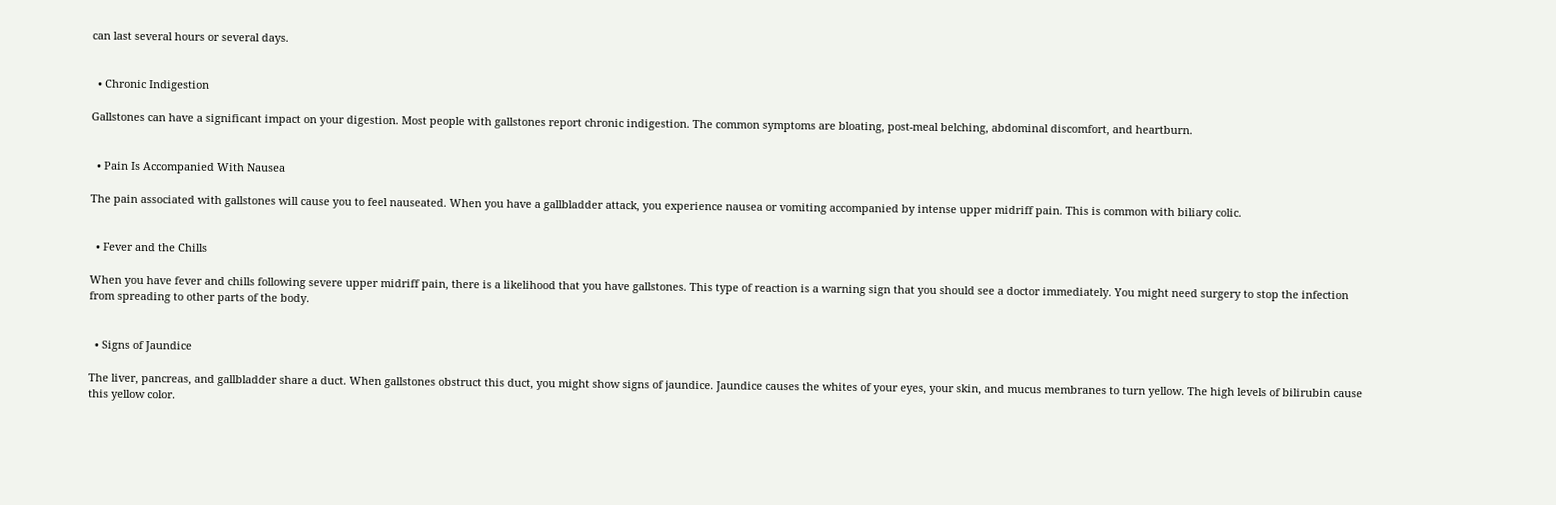can last several hours or several days.


  • Chronic Indigestion

Gallstones can have a significant impact on your digestion. Most people with gallstones report chronic indigestion. The common symptoms are bloating, post-meal belching, abdominal discomfort, and heartburn.


  • Pain Is Accompanied With Nausea

The pain associated with gallstones will cause you to feel nauseated. When you have a gallbladder attack, you experience nausea or vomiting accompanied by intense upper midriff pain. This is common with biliary colic.


  • Fever and the Chills

When you have fever and chills following severe upper midriff pain, there is a likelihood that you have gallstones. This type of reaction is a warning sign that you should see a doctor immediately. You might need surgery to stop the infection from spreading to other parts of the body.


  • Signs of Jaundice

The liver, pancreas, and gallbladder share a duct. When gallstones obstruct this duct, you might show signs of jaundice. Jaundice causes the whites of your eyes, your skin, and mucus membranes to turn yellow. The high levels of bilirubin cause this yellow color.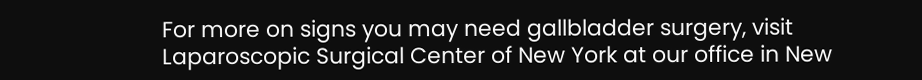For more on signs you may need gallbladder surgery, visit Laparoscopic Surgical Center of New York at our office in New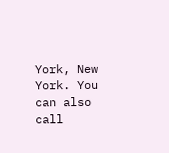York, New York. You can also call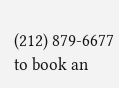(212) 879-6677 to book an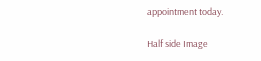appointment today.

Half side Image